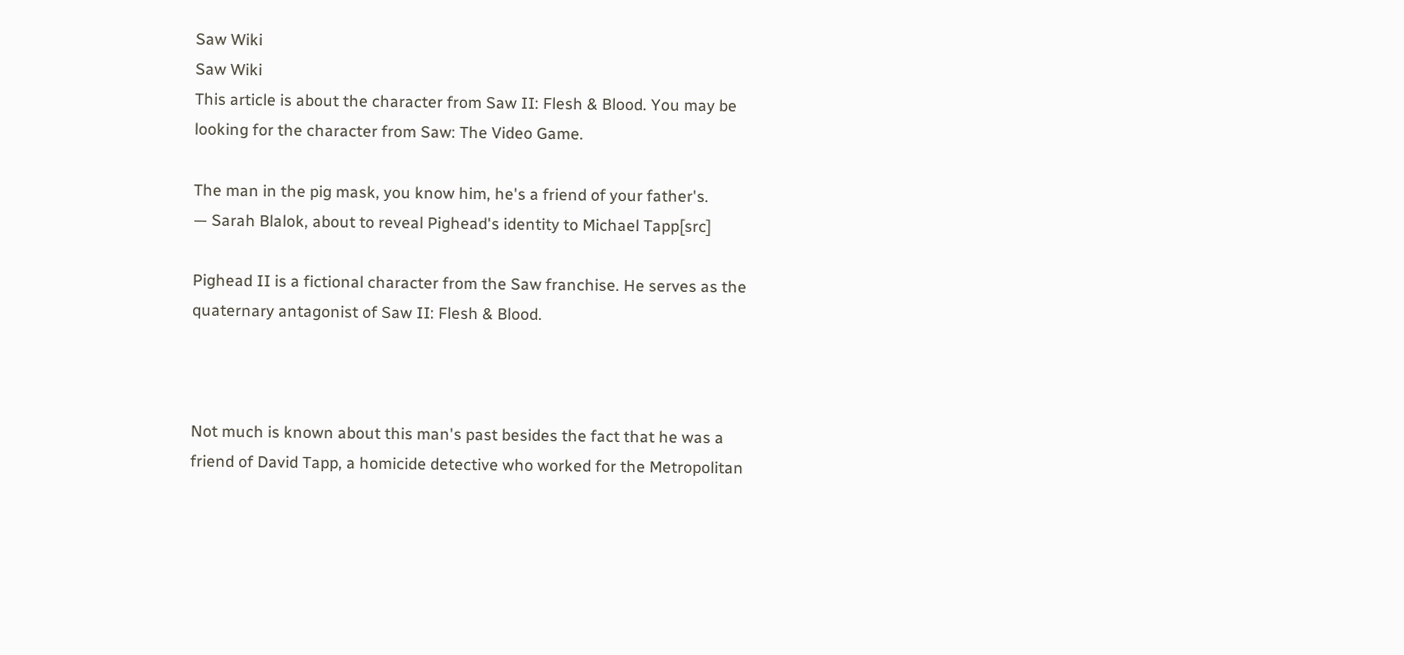Saw Wiki
Saw Wiki
This article is about the character from Saw II: Flesh & Blood. You may be looking for the character from Saw: The Video Game.

The man in the pig mask, you know him, he's a friend of your father's.
— Sarah Blalok, about to reveal Pighead's identity to Michael Tapp[src]

Pighead II is a fictional character from the Saw franchise. He serves as the quaternary antagonist of Saw II: Flesh & Blood.



Not much is known about this man's past besides the fact that he was a friend of David Tapp, a homicide detective who worked for the Metropolitan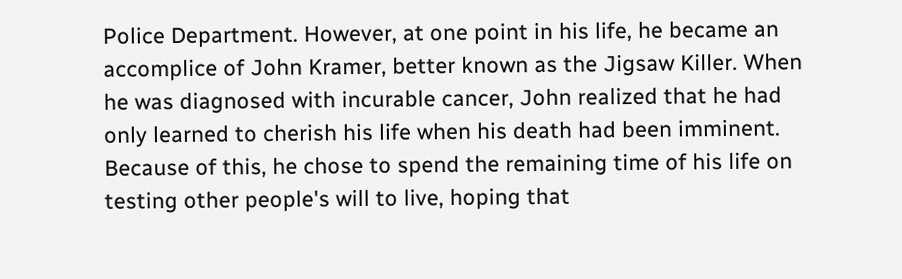Police Department. However, at one point in his life, he became an accomplice of John Kramer, better known as the Jigsaw Killer. When he was diagnosed with incurable cancer, John realized that he had only learned to cherish his life when his death had been imminent. Because of this, he chose to spend the remaining time of his life on testing other people's will to live, hoping that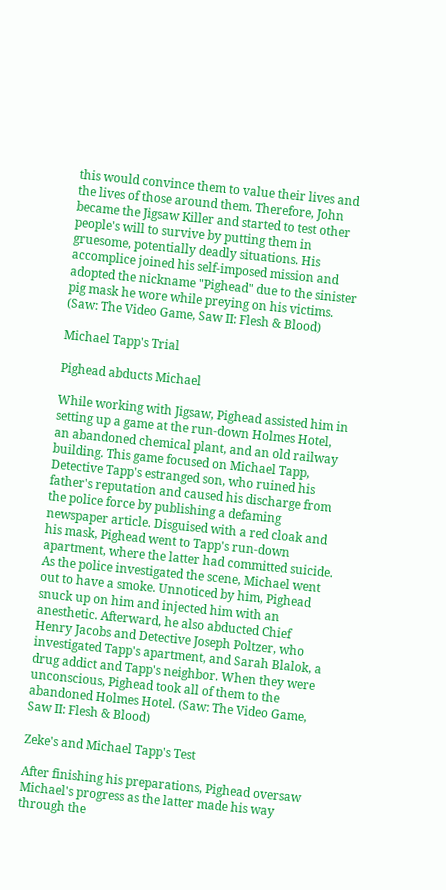this would convince them to value their lives and the lives of those around them. Therefore, John became the Jigsaw Killer and started to test other people's will to survive by putting them in gruesome, potentially deadly situations. His accomplice joined his self-imposed mission and adopted the nickname "Pighead" due to the sinister pig mask he wore while preying on his victims. (Saw: The Video Game, Saw II: Flesh & Blood)

Michael Tapp's Trial

Pighead abducts Michael

While working with Jigsaw, Pighead assisted him in setting up a game at the run-down Holmes Hotel, an abandoned chemical plant, and an old railway building. This game focused on Michael Tapp, Detective Tapp's estranged son, who ruined his father's reputation and caused his discharge from the police force by publishing a defaming newspaper article. Disguised with a red cloak and his mask, Pighead went to Tapp's run-down apartment, where the latter had committed suicide. As the police investigated the scene, Michael went out to have a smoke. Unnoticed by him, Pighead snuck up on him and injected him with an anesthetic. Afterward, he also abducted Chief Henry Jacobs and Detective Joseph Poltzer, who investigated Tapp's apartment, and Sarah Blalok, a drug addict and Tapp's neighbor. When they were unconscious, Pighead took all of them to the abandoned Holmes Hotel. (Saw: The Video Game, Saw II: Flesh & Blood)

Zeke's and Michael Tapp's Test

After finishing his preparations, Pighead oversaw Michael's progress as the latter made his way through the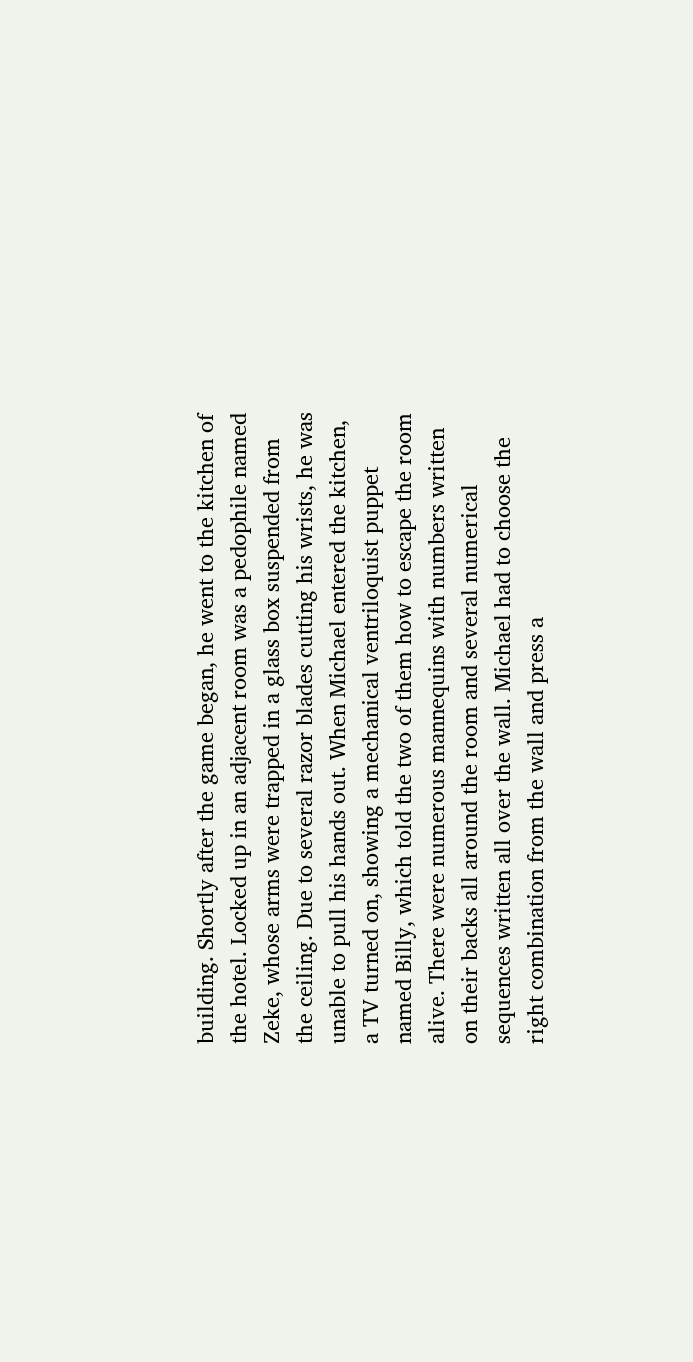building. Shortly after the game began, he went to the kitchen of the hotel. Locked up in an adjacent room was a pedophile named Zeke, whose arms were trapped in a glass box suspended from the ceiling. Due to several razor blades cutting his wrists, he was unable to pull his hands out. When Michael entered the kitchen, a TV turned on, showing a mechanical ventriloquist puppet named Billy, which told the two of them how to escape the room alive. There were numerous mannequins with numbers written on their backs all around the room and several numerical sequences written all over the wall. Michael had to choose the right combination from the wall and press a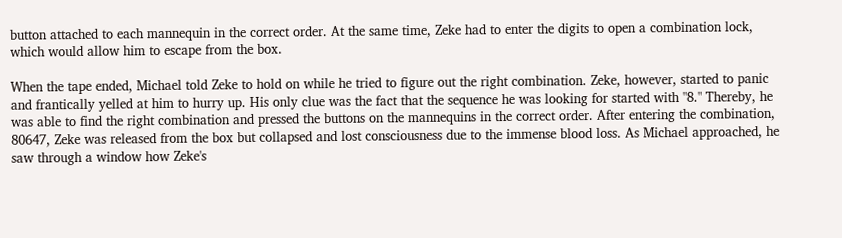button attached to each mannequin in the correct order. At the same time, Zeke had to enter the digits to open a combination lock, which would allow him to escape from the box.

When the tape ended, Michael told Zeke to hold on while he tried to figure out the right combination. Zeke, however, started to panic and frantically yelled at him to hurry up. His only clue was the fact that the sequence he was looking for started with "8." Thereby, he was able to find the right combination and pressed the buttons on the mannequins in the correct order. After entering the combination, 80647, Zeke was released from the box but collapsed and lost consciousness due to the immense blood loss. As Michael approached, he saw through a window how Zeke's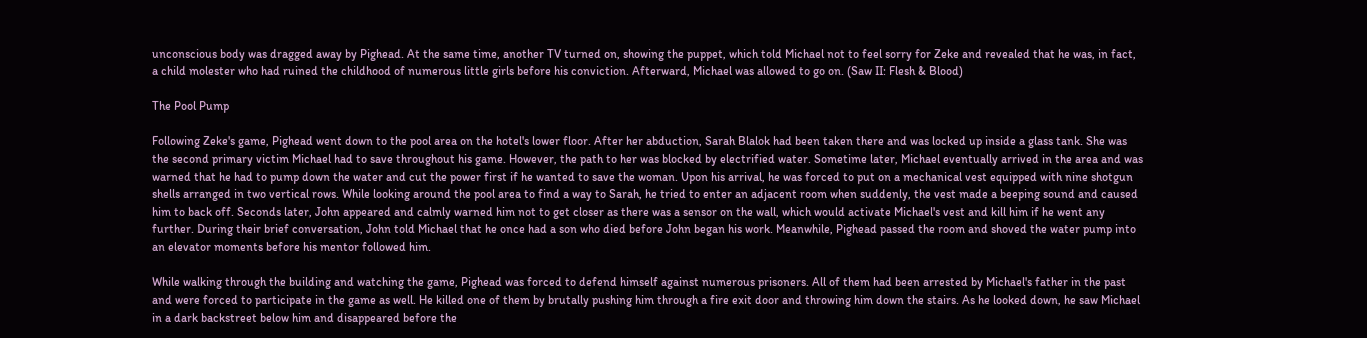unconscious body was dragged away by Pighead. At the same time, another TV turned on, showing the puppet, which told Michael not to feel sorry for Zeke and revealed that he was, in fact, a child molester who had ruined the childhood of numerous little girls before his conviction. Afterward, Michael was allowed to go on. (Saw II: Flesh & Blood)

The Pool Pump

Following Zeke's game, Pighead went down to the pool area on the hotel's lower floor. After her abduction, Sarah Blalok had been taken there and was locked up inside a glass tank. She was the second primary victim Michael had to save throughout his game. However, the path to her was blocked by electrified water. Sometime later, Michael eventually arrived in the area and was warned that he had to pump down the water and cut the power first if he wanted to save the woman. Upon his arrival, he was forced to put on a mechanical vest equipped with nine shotgun shells arranged in two vertical rows. While looking around the pool area to find a way to Sarah, he tried to enter an adjacent room when suddenly, the vest made a beeping sound and caused him to back off. Seconds later, John appeared and calmly warned him not to get closer as there was a sensor on the wall, which would activate Michael's vest and kill him if he went any further. During their brief conversation, John told Michael that he once had a son who died before John began his work. Meanwhile, Pighead passed the room and shoved the water pump into an elevator moments before his mentor followed him.

While walking through the building and watching the game, Pighead was forced to defend himself against numerous prisoners. All of them had been arrested by Michael's father in the past and were forced to participate in the game as well. He killed one of them by brutally pushing him through a fire exit door and throwing him down the stairs. As he looked down, he saw Michael in a dark backstreet below him and disappeared before the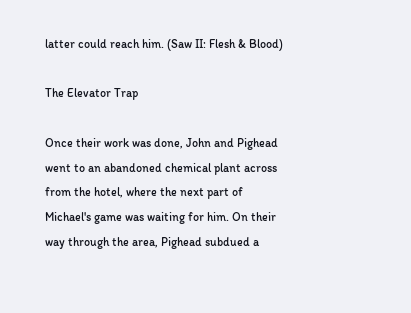latter could reach him. (Saw II: Flesh & Blood)

The Elevator Trap

Once their work was done, John and Pighead went to an abandoned chemical plant across from the hotel, where the next part of Michael's game was waiting for him. On their way through the area, Pighead subdued a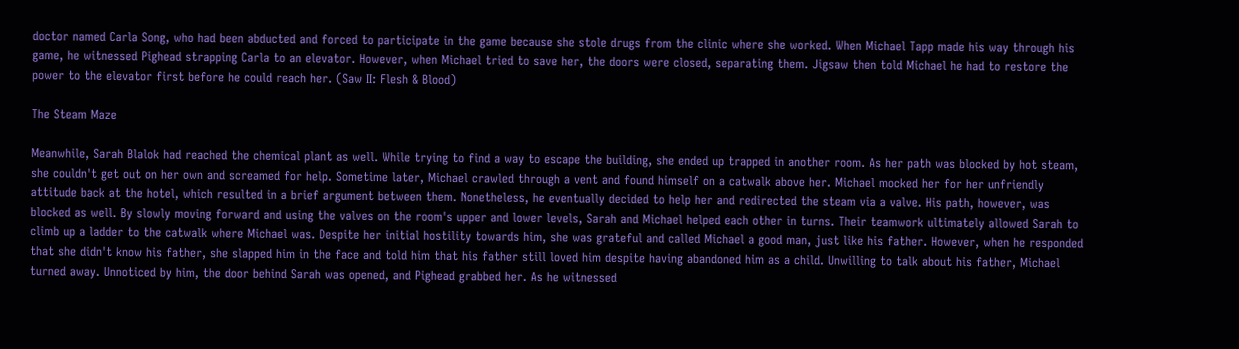doctor named Carla Song, who had been abducted and forced to participate in the game because she stole drugs from the clinic where she worked. When Michael Tapp made his way through his game, he witnessed Pighead strapping Carla to an elevator. However, when Michael tried to save her, the doors were closed, separating them. Jigsaw then told Michael he had to restore the power to the elevator first before he could reach her. (Saw II: Flesh & Blood)

The Steam Maze

Meanwhile, Sarah Blalok had reached the chemical plant as well. While trying to find a way to escape the building, she ended up trapped in another room. As her path was blocked by hot steam, she couldn't get out on her own and screamed for help. Sometime later, Michael crawled through a vent and found himself on a catwalk above her. Michael mocked her for her unfriendly attitude back at the hotel, which resulted in a brief argument between them. Nonetheless, he eventually decided to help her and redirected the steam via a valve. His path, however, was blocked as well. By slowly moving forward and using the valves on the room's upper and lower levels, Sarah and Michael helped each other in turns. Their teamwork ultimately allowed Sarah to climb up a ladder to the catwalk where Michael was. Despite her initial hostility towards him, she was grateful and called Michael a good man, just like his father. However, when he responded that she didn't know his father, she slapped him in the face and told him that his father still loved him despite having abandoned him as a child. Unwilling to talk about his father, Michael turned away. Unnoticed by him, the door behind Sarah was opened, and Pighead grabbed her. As he witnessed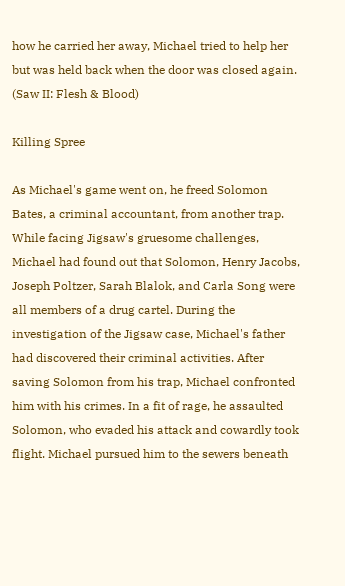how he carried her away, Michael tried to help her but was held back when the door was closed again. (Saw II: Flesh & Blood)

Killing Spree

As Michael's game went on, he freed Solomon Bates, a criminal accountant, from another trap. While facing Jigsaw's gruesome challenges, Michael had found out that Solomon, Henry Jacobs, Joseph Poltzer, Sarah Blalok, and Carla Song were all members of a drug cartel. During the investigation of the Jigsaw case, Michael's father had discovered their criminal activities. After saving Solomon from his trap, Michael confronted him with his crimes. In a fit of rage, he assaulted Solomon, who evaded his attack and cowardly took flight. Michael pursued him to the sewers beneath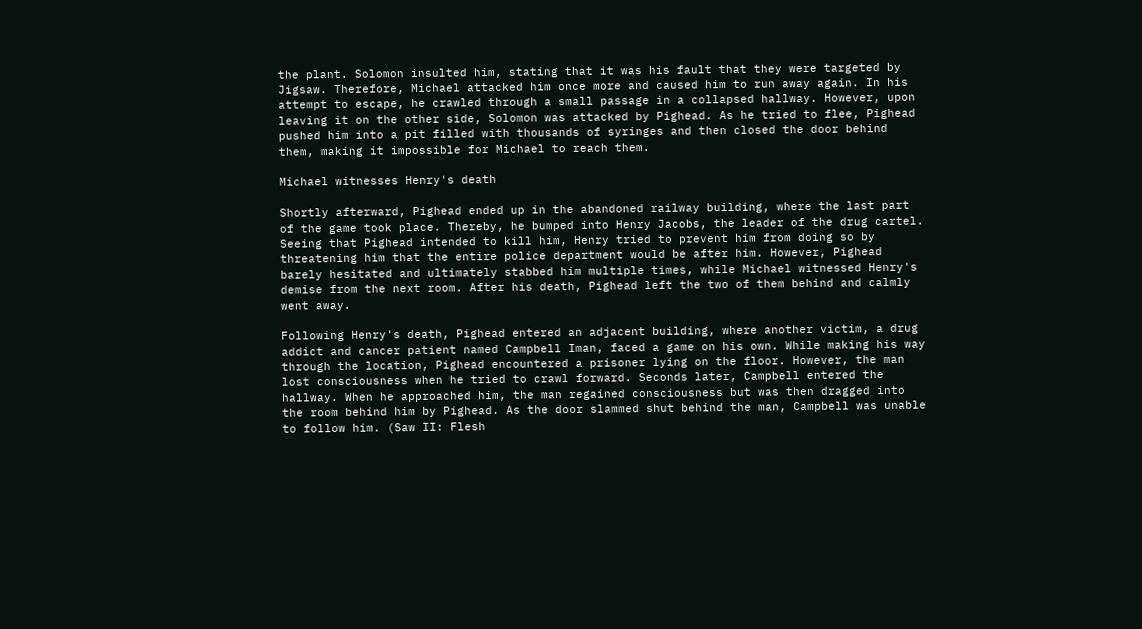the plant. Solomon insulted him, stating that it was his fault that they were targeted by Jigsaw. Therefore, Michael attacked him once more and caused him to run away again. In his attempt to escape, he crawled through a small passage in a collapsed hallway. However, upon leaving it on the other side, Solomon was attacked by Pighead. As he tried to flee, Pighead pushed him into a pit filled with thousands of syringes and then closed the door behind them, making it impossible for Michael to reach them.

Michael witnesses Henry's death

Shortly afterward, Pighead ended up in the abandoned railway building, where the last part of the game took place. Thereby, he bumped into Henry Jacobs, the leader of the drug cartel. Seeing that Pighead intended to kill him, Henry tried to prevent him from doing so by threatening him that the entire police department would be after him. However, Pighead barely hesitated and ultimately stabbed him multiple times, while Michael witnessed Henry's demise from the next room. After his death, Pighead left the two of them behind and calmly went away.

Following Henry's death, Pighead entered an adjacent building, where another victim, a drug addict and cancer patient named Campbell Iman, faced a game on his own. While making his way through the location, Pighead encountered a prisoner lying on the floor. However, the man lost consciousness when he tried to crawl forward. Seconds later, Campbell entered the hallway. When he approached him, the man regained consciousness but was then dragged into the room behind him by Pighead. As the door slammed shut behind the man, Campbell was unable to follow him. (Saw II: Flesh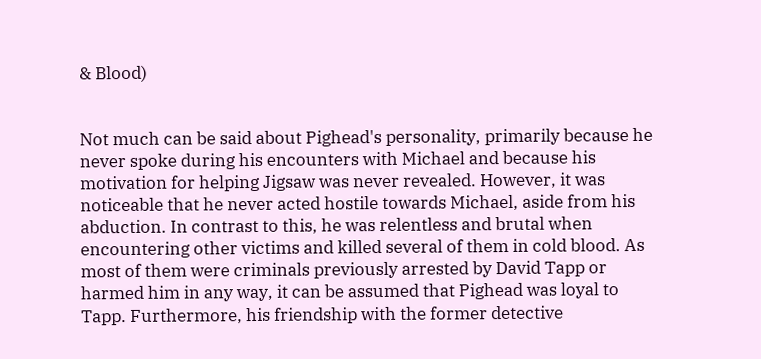& Blood)


Not much can be said about Pighead's personality, primarily because he never spoke during his encounters with Michael and because his motivation for helping Jigsaw was never revealed. However, it was noticeable that he never acted hostile towards Michael, aside from his abduction. In contrast to this, he was relentless and brutal when encountering other victims and killed several of them in cold blood. As most of them were criminals previously arrested by David Tapp or harmed him in any way, it can be assumed that Pighead was loyal to Tapp. Furthermore, his friendship with the former detective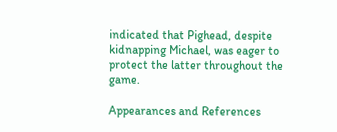indicated that Pighead, despite kidnapping Michael, was eager to protect the latter throughout the game.

Appearances and References